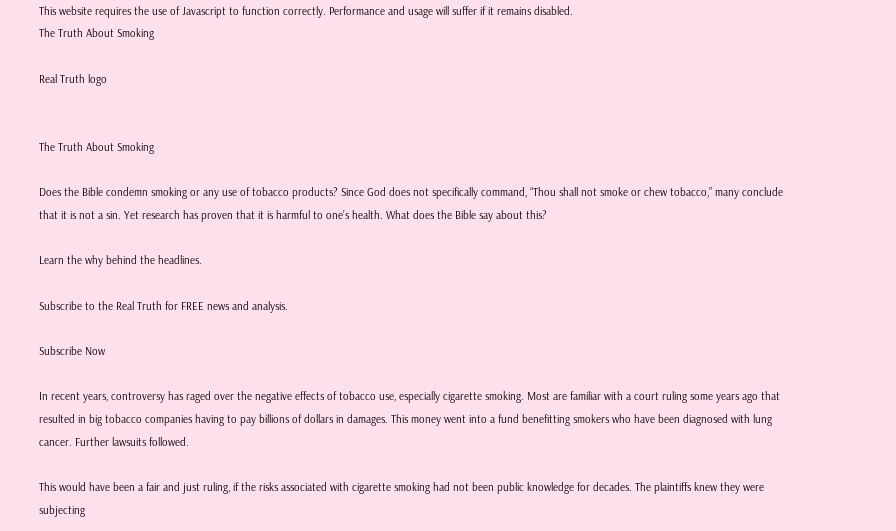This website requires the use of Javascript to function correctly. Performance and usage will suffer if it remains disabled.
The Truth About Smoking

Real Truth logo


The Truth About Smoking

Does the Bible condemn smoking or any use of tobacco products? Since God does not specifically command, “Thou shall not smoke or chew tobacco,” many conclude that it is not a sin. Yet research has proven that it is harmful to one’s health. What does the Bible say about this?

Learn the why behind the headlines.

Subscribe to the Real Truth for FREE news and analysis.

Subscribe Now

In recent years, controversy has raged over the negative effects of tobacco use, especially cigarette smoking. Most are familiar with a court ruling some years ago that resulted in big tobacco companies having to pay billions of dollars in damages. This money went into a fund benefitting smokers who have been diagnosed with lung cancer. Further lawsuits followed.

This would have been a fair and just ruling, if the risks associated with cigarette smoking had not been public knowledge for decades. The plaintiffs knew they were subjecting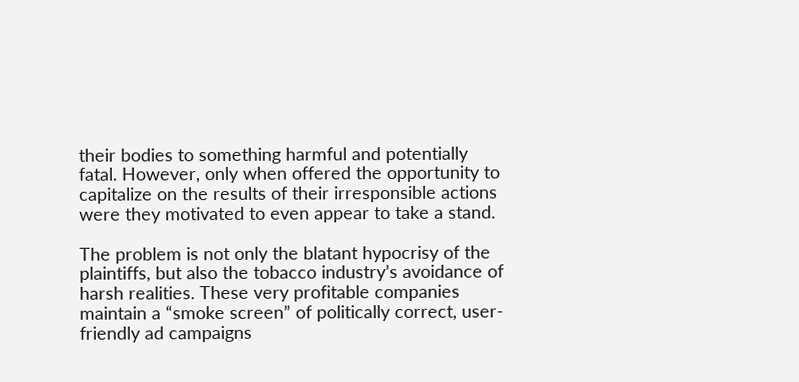their bodies to something harmful and potentially fatal. However, only when offered the opportunity to capitalize on the results of their irresponsible actions were they motivated to even appear to take a stand.

The problem is not only the blatant hypocrisy of the plaintiffs, but also the tobacco industry’s avoidance of harsh realities. These very profitable companies maintain a “smoke screen” of politically correct, user-friendly ad campaigns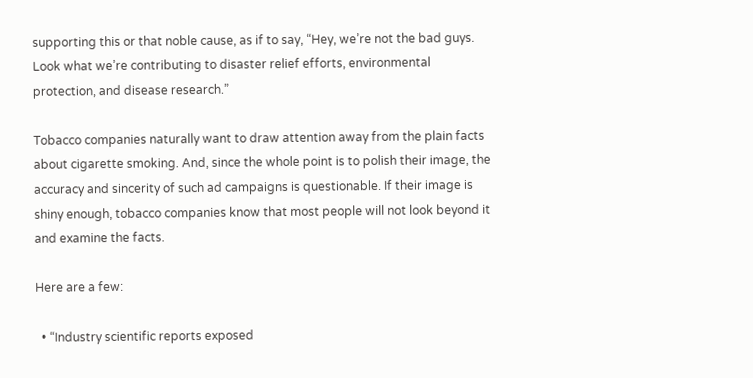supporting this or that noble cause, as if to say, “Hey, we’re not the bad guys. Look what we’re contributing to disaster relief efforts, environmental protection, and disease research.”

Tobacco companies naturally want to draw attention away from the plain facts about cigarette smoking. And, since the whole point is to polish their image, the accuracy and sincerity of such ad campaigns is questionable. If their image is shiny enough, tobacco companies know that most people will not look beyond it and examine the facts.

Here are a few:

  • “Industry scientific reports exposed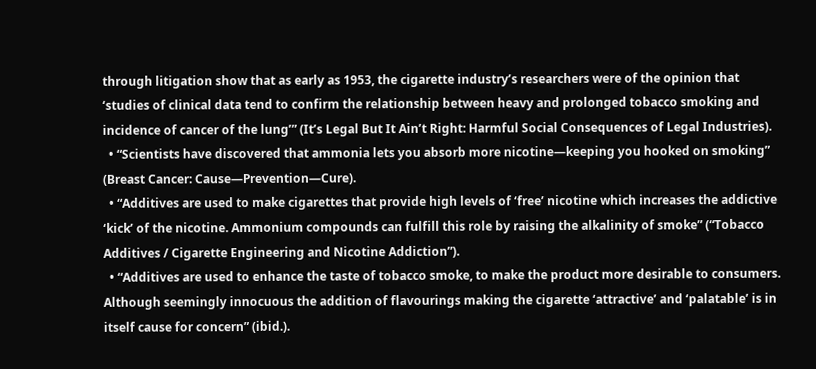through litigation show that as early as 1953, the cigarette industry’s researchers were of the opinion that ‘studies of clinical data tend to confirm the relationship between heavy and prolonged tobacco smoking and incidence of cancer of the lung’” (It’s Legal But It Ain’t Right: Harmful Social Consequences of Legal Industries).
  • “Scientists have discovered that ammonia lets you absorb more nicotine—keeping you hooked on smoking” (Breast Cancer: Cause—Prevention—Cure).
  • “Additives are used to make cigarettes that provide high levels of ‘free’ nicotine which increases the addictive ‘kick’ of the nicotine. Ammonium compounds can fulfill this role by raising the alkalinity of smoke” (“Tobacco Additives / Cigarette Engineering and Nicotine Addiction”).
  • “Additives are used to enhance the taste of tobacco smoke, to make the product more desirable to consumers. Although seemingly innocuous the addition of flavourings making the cigarette ‘attractive’ and ‘palatable’ is in itself cause for concern” (ibid.).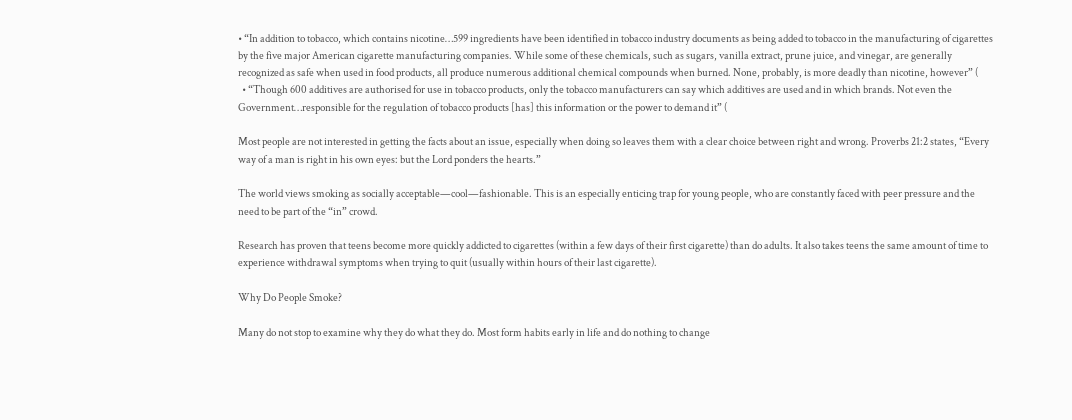• “In addition to tobacco, which contains nicotine…599 ingredients have been identified in tobacco industry documents as being added to tobacco in the manufacturing of cigarettes by the five major American cigarette manufacturing companies. While some of these chemicals, such as sugars, vanilla extract, prune juice, and vinegar, are generally recognized as safe when used in food products, all produce numerous additional chemical compounds when burned. None, probably, is more deadly than nicotine, however” (
  • “Though 600 additives are authorised for use in tobacco products, only the tobacco manufacturers can say which additives are used and in which brands. Not even the Government…responsible for the regulation of tobacco products [has] this information or the power to demand it” (

Most people are not interested in getting the facts about an issue, especially when doing so leaves them with a clear choice between right and wrong. Proverbs 21:2 states, “Every way of a man is right in his own eyes: but the Lord ponders the hearts.”

The world views smoking as socially acceptable—cool—fashionable. This is an especially enticing trap for young people, who are constantly faced with peer pressure and the need to be part of the “in” crowd.

Research has proven that teens become more quickly addicted to cigarettes (within a few days of their first cigarette) than do adults. It also takes teens the same amount of time to experience withdrawal symptoms when trying to quit (usually within hours of their last cigarette).

Why Do People Smoke?

Many do not stop to examine why they do what they do. Most form habits early in life and do nothing to change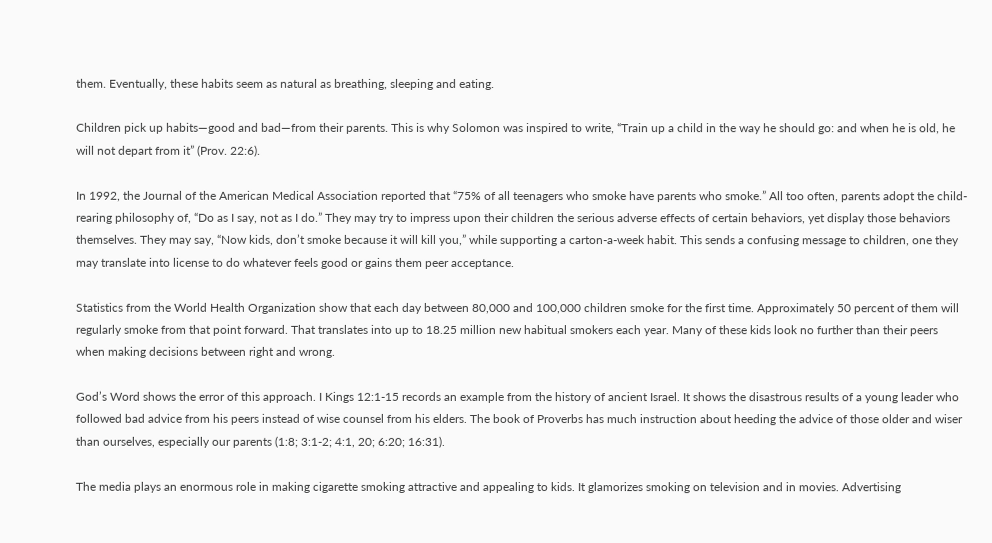them. Eventually, these habits seem as natural as breathing, sleeping and eating.

Children pick up habits—good and bad—from their parents. This is why Solomon was inspired to write, “Train up a child in the way he should go: and when he is old, he will not depart from it” (Prov. 22:6).

In 1992, the Journal of the American Medical Association reported that “75% of all teenagers who smoke have parents who smoke.” All too often, parents adopt the child-rearing philosophy of, “Do as I say, not as I do.” They may try to impress upon their children the serious adverse effects of certain behaviors, yet display those behaviors themselves. They may say, “Now kids, don’t smoke because it will kill you,” while supporting a carton-a-week habit. This sends a confusing message to children, one they may translate into license to do whatever feels good or gains them peer acceptance.

Statistics from the World Health Organization show that each day between 80,000 and 100,000 children smoke for the first time. Approximately 50 percent of them will regularly smoke from that point forward. That translates into up to 18.25 million new habitual smokers each year. Many of these kids look no further than their peers when making decisions between right and wrong.

God’s Word shows the error of this approach. I Kings 12:1-15 records an example from the history of ancient Israel. It shows the disastrous results of a young leader who followed bad advice from his peers instead of wise counsel from his elders. The book of Proverbs has much instruction about heeding the advice of those older and wiser than ourselves, especially our parents (1:8; 3:1-2; 4:1, 20; 6:20; 16:31).

The media plays an enormous role in making cigarette smoking attractive and appealing to kids. It glamorizes smoking on television and in movies. Advertising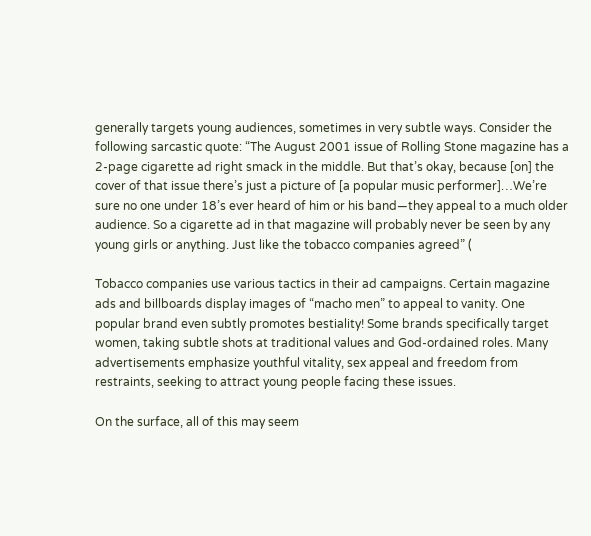generally targets young audiences, sometimes in very subtle ways. Consider the following sarcastic quote: “The August 2001 issue of Rolling Stone magazine has a 2-page cigarette ad right smack in the middle. But that’s okay, because [on] the cover of that issue there’s just a picture of [a popular music performer]…We’re sure no one under 18’s ever heard of him or his band—they appeal to a much older audience. So a cigarette ad in that magazine will probably never be seen by any young girls or anything. Just like the tobacco companies agreed” (

Tobacco companies use various tactics in their ad campaigns. Certain magazine ads and billboards display images of “macho men” to appeal to vanity. One popular brand even subtly promotes bestiality! Some brands specifically target women, taking subtle shots at traditional values and God-ordained roles. Many advertisements emphasize youthful vitality, sex appeal and freedom from restraints, seeking to attract young people facing these issues.

On the surface, all of this may seem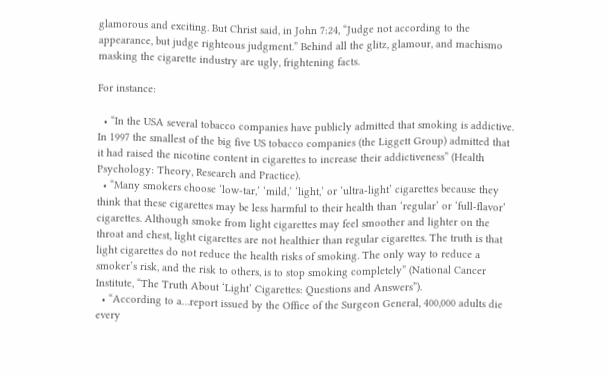glamorous and exciting. But Christ said, in John 7:24, “Judge not according to the appearance, but judge righteous judgment.” Behind all the glitz, glamour, and machismo masking the cigarette industry are ugly, frightening facts.

For instance:

  • “In the USA several tobacco companies have publicly admitted that smoking is addictive. In 1997 the smallest of the big five US tobacco companies (the Liggett Group) admitted that it had raised the nicotine content in cigarettes to increase their addictiveness” (Health Psychology: Theory, Research and Practice).
  • “Many smokers choose ‘low-tar,’ ‘mild,’ ‘light,’ or ‘ultra-light’ cigarettes because they think that these cigarettes may be less harmful to their health than ‘regular’ or ‘full-flavor’ cigarettes. Although smoke from light cigarettes may feel smoother and lighter on the throat and chest, light cigarettes are not healthier than regular cigarettes. The truth is that light cigarettes do not reduce the health risks of smoking. The only way to reduce a smoker’s risk, and the risk to others, is to stop smoking completely” (National Cancer Institute, “The Truth About ‘Light’ Cigarettes: Questions and Answers”).
  • “According to a…report issued by the Office of the Surgeon General, 400,000 adults die every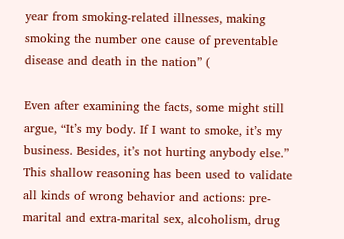year from smoking-related illnesses, making smoking the number one cause of preventable disease and death in the nation” (

Even after examining the facts, some might still argue, “It’s my body. If I want to smoke, it’s my business. Besides, it’s not hurting anybody else.” This shallow reasoning has been used to validate all kinds of wrong behavior and actions: pre-marital and extra-marital sex, alcoholism, drug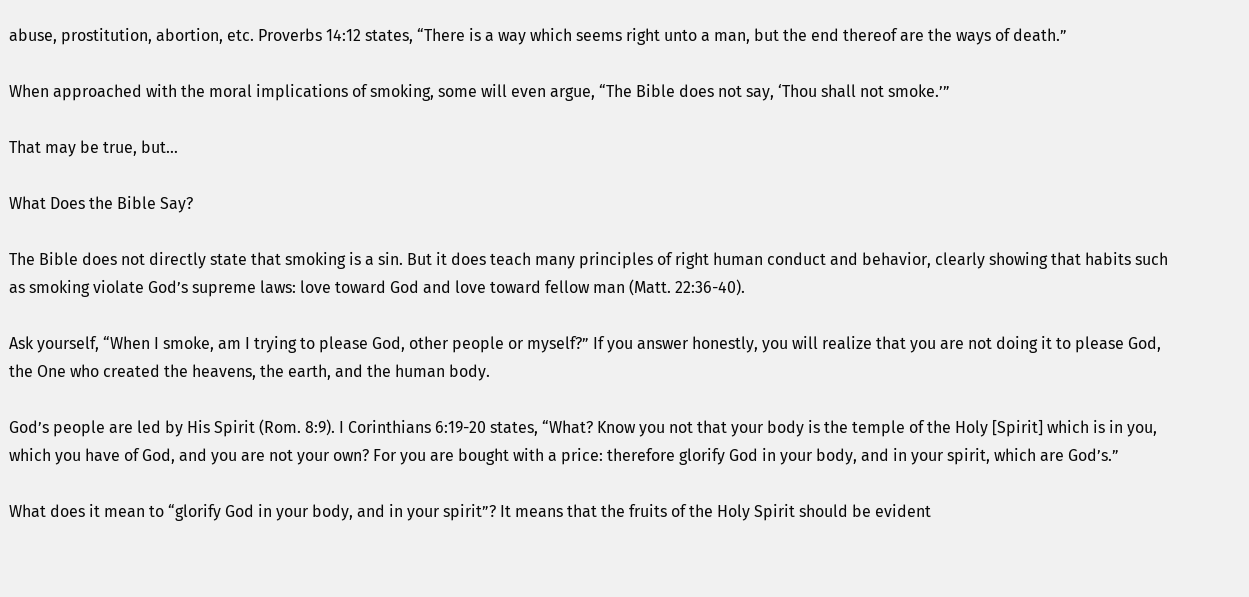abuse, prostitution, abortion, etc. Proverbs 14:12 states, “There is a way which seems right unto a man, but the end thereof are the ways of death.”

When approached with the moral implications of smoking, some will even argue, “The Bible does not say, ‘Thou shall not smoke.’”

That may be true, but…

What Does the Bible Say?

The Bible does not directly state that smoking is a sin. But it does teach many principles of right human conduct and behavior, clearly showing that habits such as smoking violate God’s supreme laws: love toward God and love toward fellow man (Matt. 22:36-40).

Ask yourself, “When I smoke, am I trying to please God, other people or myself?” If you answer honestly, you will realize that you are not doing it to please God, the One who created the heavens, the earth, and the human body.

God’s people are led by His Spirit (Rom. 8:9). I Corinthians 6:19-20 states, “What? Know you not that your body is the temple of the Holy [Spirit] which is in you, which you have of God, and you are not your own? For you are bought with a price: therefore glorify God in your body, and in your spirit, which are God’s.”

What does it mean to “glorify God in your body, and in your spirit”? It means that the fruits of the Holy Spirit should be evident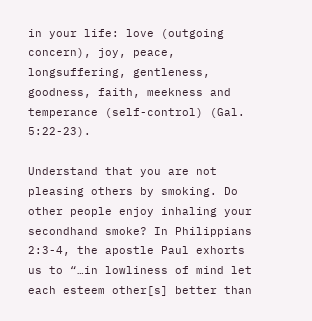in your life: love (outgoing concern), joy, peace, longsuffering, gentleness, goodness, faith, meekness and temperance (self-control) (Gal. 5:22-23).

Understand that you are not pleasing others by smoking. Do other people enjoy inhaling your secondhand smoke? In Philippians 2:3-4, the apostle Paul exhorts us to “…in lowliness of mind let each esteem other[s] better than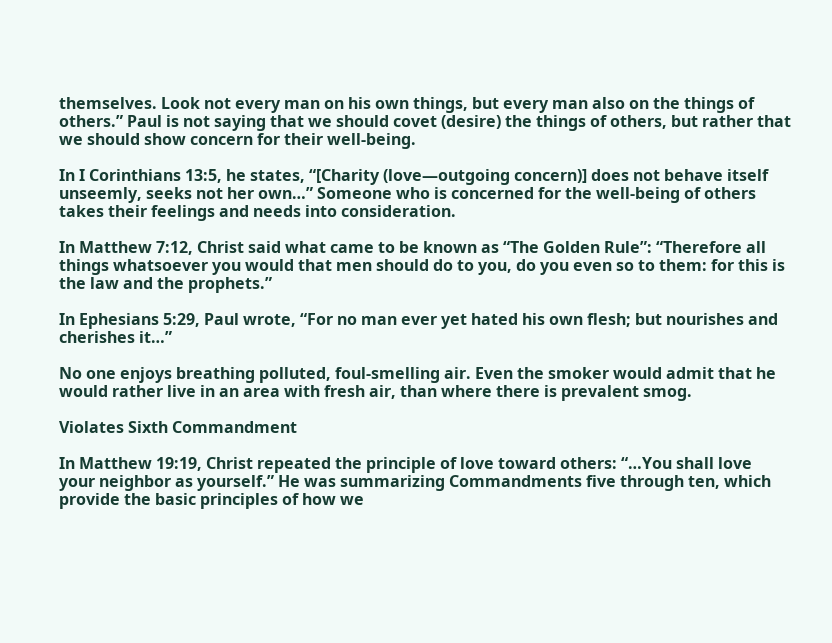themselves. Look not every man on his own things, but every man also on the things of others.” Paul is not saying that we should covet (desire) the things of others, but rather that we should show concern for their well-being.

In I Corinthians 13:5, he states, “[Charity (love—outgoing concern)] does not behave itself unseemly, seeks not her own…” Someone who is concerned for the well-being of others takes their feelings and needs into consideration.

In Matthew 7:12, Christ said what came to be known as “The Golden Rule”: “Therefore all things whatsoever you would that men should do to you, do you even so to them: for this is the law and the prophets.”

In Ephesians 5:29, Paul wrote, “For no man ever yet hated his own flesh; but nourishes and cherishes it…”

No one enjoys breathing polluted, foul-smelling air. Even the smoker would admit that he would rather live in an area with fresh air, than where there is prevalent smog.

Violates Sixth Commandment

In Matthew 19:19, Christ repeated the principle of love toward others: “…You shall love your neighbor as yourself.” He was summarizing Commandments five through ten, which provide the basic principles of how we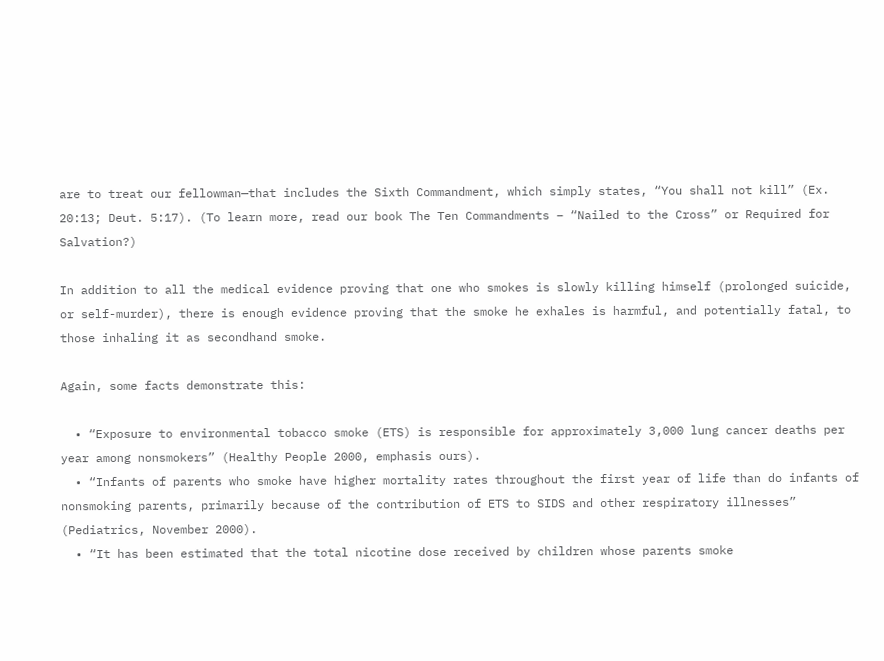are to treat our fellowman—that includes the Sixth Commandment, which simply states, “You shall not kill” (Ex. 20:13; Deut. 5:17). (To learn more, read our book The Ten Commandments – “Nailed to the Cross” or Required for Salvation?)

In addition to all the medical evidence proving that one who smokes is slowly killing himself (prolonged suicide, or self-murder), there is enough evidence proving that the smoke he exhales is harmful, and potentially fatal, to those inhaling it as secondhand smoke.

Again, some facts demonstrate this:

  • “Exposure to environmental tobacco smoke (ETS) is responsible for approximately 3,000 lung cancer deaths per year among nonsmokers” (Healthy People 2000, emphasis ours).
  • “Infants of parents who smoke have higher mortality rates throughout the first year of life than do infants of nonsmoking parents, primarily because of the contribution of ETS to SIDS and other respiratory illnesses” (Pediatrics, November 2000).
  • “It has been estimated that the total nicotine dose received by children whose parents smoke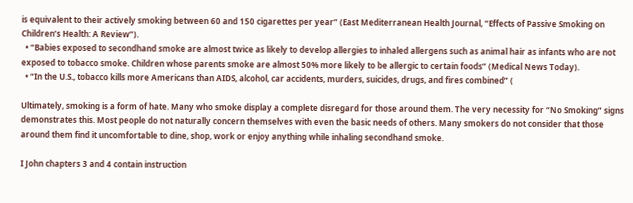is equivalent to their actively smoking between 60 and 150 cigarettes per year” (East Mediterranean Health Journal, “Effects of Passive Smoking on Children’s Health: A Review”).
  • “Babies exposed to secondhand smoke are almost twice as likely to develop allergies to inhaled allergens such as animal hair as infants who are not exposed to tobacco smoke. Children whose parents smoke are almost 50% more likely to be allergic to certain foods” (Medical News Today).
  • “In the U.S., tobacco kills more Americans than AIDS, alcohol, car accidents, murders, suicides, drugs, and fires combined” (

Ultimately, smoking is a form of hate. Many who smoke display a complete disregard for those around them. The very necessity for “No Smoking” signs demonstrates this. Most people do not naturally concern themselves with even the basic needs of others. Many smokers do not consider that those around them find it uncomfortable to dine, shop, work or enjoy anything while inhaling secondhand smoke.

I John chapters 3 and 4 contain instruction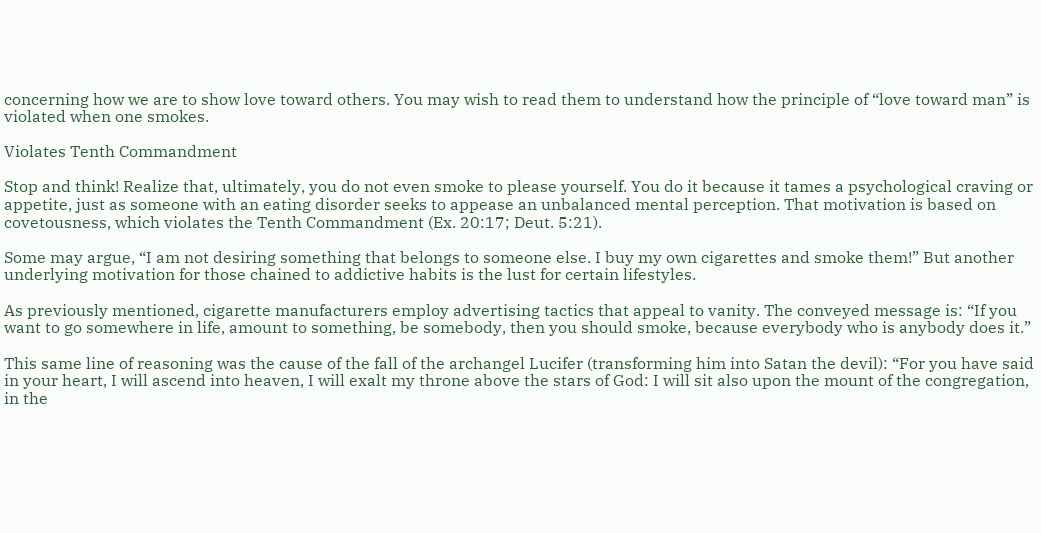concerning how we are to show love toward others. You may wish to read them to understand how the principle of “love toward man” is violated when one smokes.

Violates Tenth Commandment

Stop and think! Realize that, ultimately, you do not even smoke to please yourself. You do it because it tames a psychological craving or appetite, just as someone with an eating disorder seeks to appease an unbalanced mental perception. That motivation is based on covetousness, which violates the Tenth Commandment (Ex. 20:17; Deut. 5:21).

Some may argue, “I am not desiring something that belongs to someone else. I buy my own cigarettes and smoke them!” But another underlying motivation for those chained to addictive habits is the lust for certain lifestyles.

As previously mentioned, cigarette manufacturers employ advertising tactics that appeal to vanity. The conveyed message is: “If you want to go somewhere in life, amount to something, be somebody, then you should smoke, because everybody who is anybody does it.”

This same line of reasoning was the cause of the fall of the archangel Lucifer (transforming him into Satan the devil): “For you have said in your heart, I will ascend into heaven, I will exalt my throne above the stars of God: I will sit also upon the mount of the congregation, in the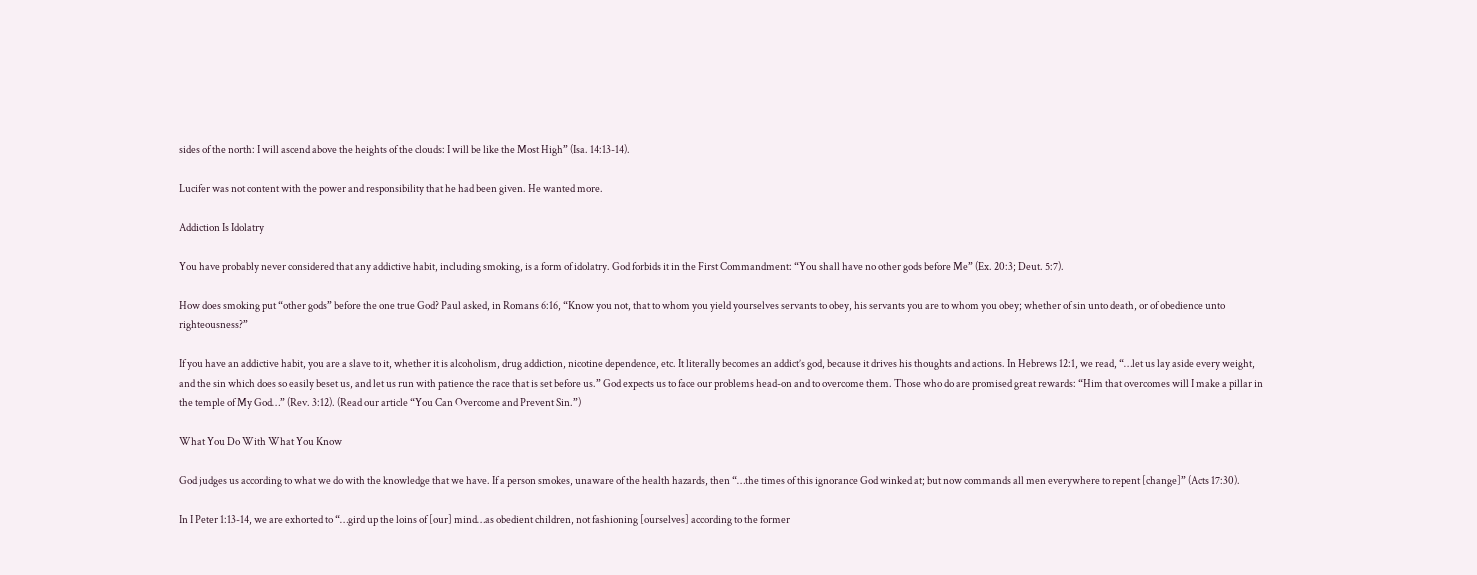sides of the north: I will ascend above the heights of the clouds: I will be like the Most High” (Isa. 14:13-14).

Lucifer was not content with the power and responsibility that he had been given. He wanted more.

Addiction Is Idolatry

You have probably never considered that any addictive habit, including smoking, is a form of idolatry. God forbids it in the First Commandment: “You shall have no other gods before Me” (Ex. 20:3; Deut. 5:7).

How does smoking put “other gods” before the one true God? Paul asked, in Romans 6:16, “Know you not, that to whom you yield yourselves servants to obey, his servants you are to whom you obey; whether of sin unto death, or of obedience unto righteousness?”

If you have an addictive habit, you are a slave to it, whether it is alcoholism, drug addiction, nicotine dependence, etc. It literally becomes an addict’s god, because it drives his thoughts and actions. In Hebrews 12:1, we read, “…let us lay aside every weight, and the sin which does so easily beset us, and let us run with patience the race that is set before us.” God expects us to face our problems head-on and to overcome them. Those who do are promised great rewards: “Him that overcomes will I make a pillar in the temple of My God…” (Rev. 3:12). (Read our article “You Can Overcome and Prevent Sin.”)

What You Do With What You Know

God judges us according to what we do with the knowledge that we have. If a person smokes, unaware of the health hazards, then “…the times of this ignorance God winked at; but now commands all men everywhere to repent [change]” (Acts 17:30).

In I Peter 1:13-14, we are exhorted to “…gird up the loins of [our] mind…as obedient children, not fashioning [ourselves] according to the former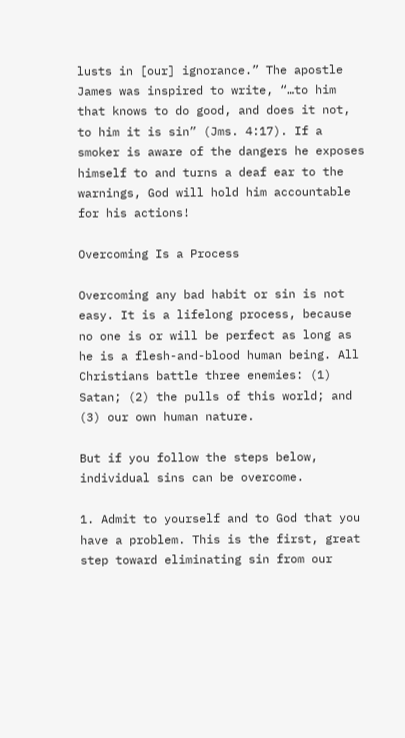lusts in [our] ignorance.” The apostle James was inspired to write, “…to him that knows to do good, and does it not, to him it is sin” (Jms. 4:17). If a smoker is aware of the dangers he exposes himself to and turns a deaf ear to the warnings, God will hold him accountable for his actions!

Overcoming Is a Process

Overcoming any bad habit or sin is not easy. It is a lifelong process, because no one is or will be perfect as long as he is a flesh-and-blood human being. All Christians battle three enemies: (1) Satan; (2) the pulls of this world; and (3) our own human nature.

But if you follow the steps below, individual sins can be overcome.

1. Admit to yourself and to God that you have a problem. This is the first, great step toward eliminating sin from our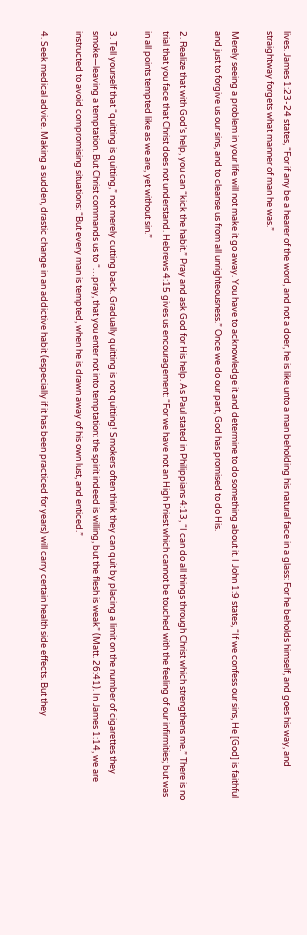lives. James 1:23-24 states, “For if any be a hearer of the word, and not a doer, he is like unto a man beholding his natural face in a glass: For he beholds himself, and goes his way, and straightway forgets what manner of man he was.”

Merely seeing a problem in your life will not make it go away. You have to acknowledge it and determine to do something about it. I John 1:9 states, “If we confess our sins, He [God] is faithful and just to forgive us our sins, and to cleanse us from all unrighteousness.” Once we do our part, God has promised to do His.

2. Realize that with God’s help, you can “kick the habit.” Pray and ask God for His help. As Paul stated in Philippians 4:13, “I can do all things through Christ which strengthens me.” There is no trial that you face that Christ does not understand. Hebrews 4:15 gives us encouragement: “For we have not an High Priest which cannot be touched with the feeling of our infirmities; but was in all points tempted like as we are, yet without sin.”

3. Tell yourself that “quitting is quitting,” not merely cutting back. Gradually quitting is not quitting! Smokers often think they can quit by placing a limit on the number of cigarettes they smoke—leaving a temptation. But Christ commands us to “…pray, that you enter not into temptation: the spirit indeed is willing, but the flesh is weak” (Matt. 26:41). In James 1:14, we are instructed to avoid compromising situations: “But every man is tempted, when he is drawn away of his own lust, and enticed.”

4. Seek medical advice. Making a sudden, drastic change in an addictive habit (especially if it has been practiced for years) will carry certain health side effects. But they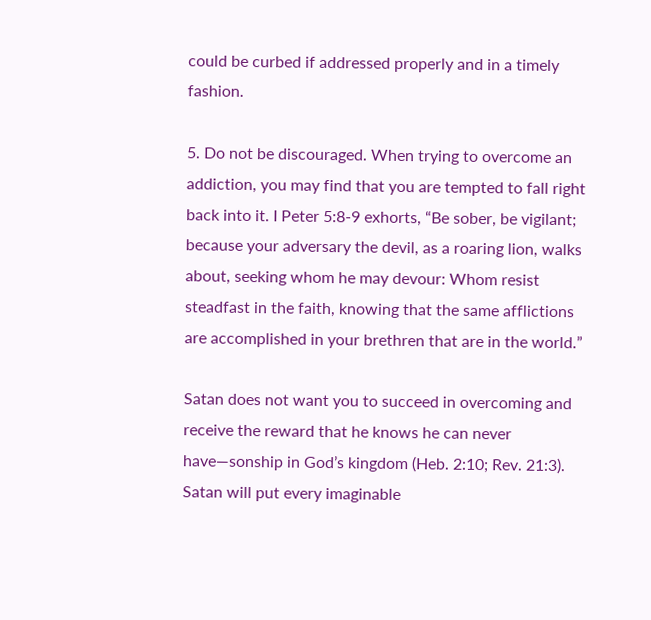could be curbed if addressed properly and in a timely fashion.

5. Do not be discouraged. When trying to overcome an addiction, you may find that you are tempted to fall right back into it. I Peter 5:8-9 exhorts, “Be sober, be vigilant; because your adversary the devil, as a roaring lion, walks about, seeking whom he may devour: Whom resist steadfast in the faith, knowing that the same afflictions are accomplished in your brethren that are in the world.”

Satan does not want you to succeed in overcoming and receive the reward that he knows he can never have—sonship in God’s kingdom (Heb. 2:10; Rev. 21:3). Satan will put every imaginable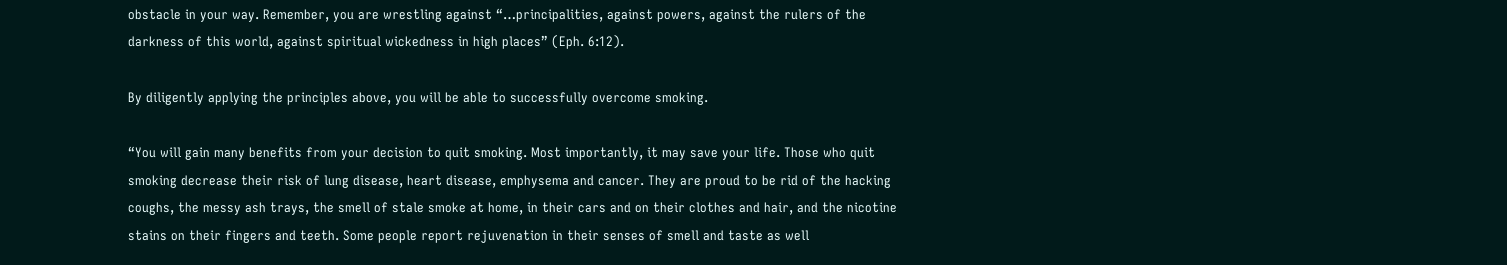obstacle in your way. Remember, you are wrestling against “…principalities, against powers, against the rulers of the darkness of this world, against spiritual wickedness in high places” (Eph. 6:12).

By diligently applying the principles above, you will be able to successfully overcome smoking.

“You will gain many benefits from your decision to quit smoking. Most importantly, it may save your life. Those who quit smoking decrease their risk of lung disease, heart disease, emphysema and cancer. They are proud to be rid of the hacking coughs, the messy ash trays, the smell of stale smoke at home, in their cars and on their clothes and hair, and the nicotine stains on their fingers and teeth. Some people report rejuvenation in their senses of smell and taste as well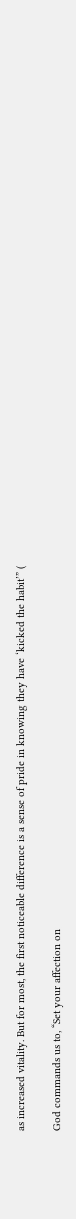as increased vitality. But for most, the first noticeable difference is a sense of pride in knowing they have ‘kicked the habit’” (

God commands us to, “Set your affection on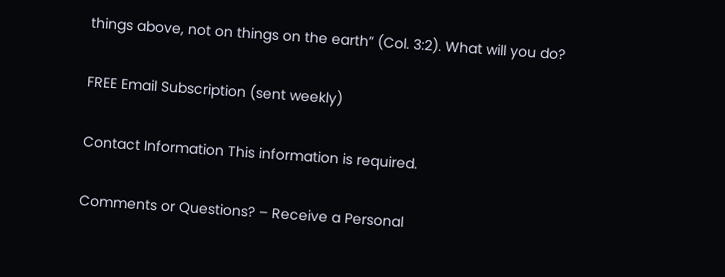things above, not on things on the earth” (Col. 3:2). What will you do?

FREE Email Subscription (sent weekly)

Contact Information This information is required.

Comments or Questions? – Receive a Personal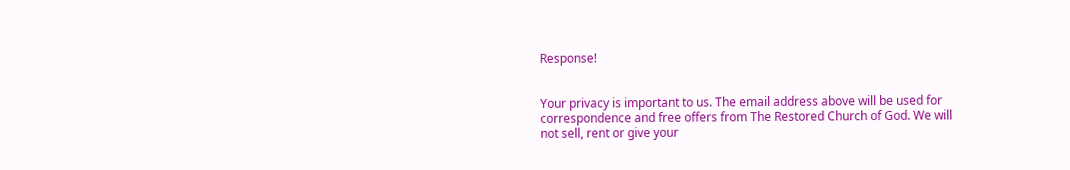Response!


Your privacy is important to us. The email address above will be used for correspondence and free offers from The Restored Church of God. We will not sell, rent or give your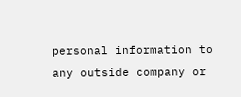personal information to any outside company or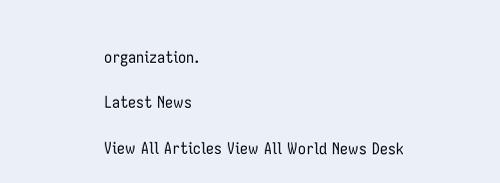organization.

Latest News

View All Articles View All World News Desk